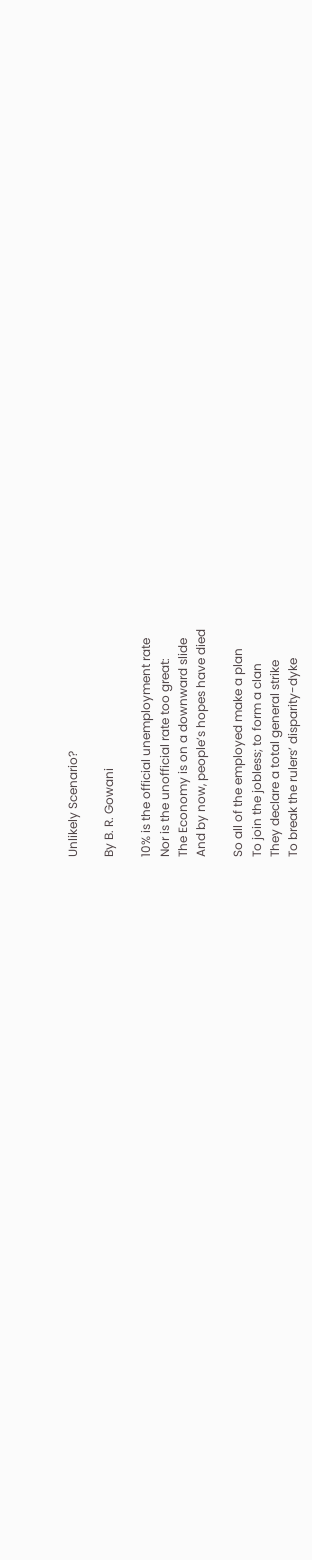Unlikely Scenario?

By B. R. Gowani

10% is the official unemployment rate
Nor is the unofficial rate too great:
The Economy is on a downward slide
And by now, people’s hopes have died

So all of the employed make a plan
To join the jobless; to form a clan
They declare a total general strike
To break the rulers’ disparity-dyke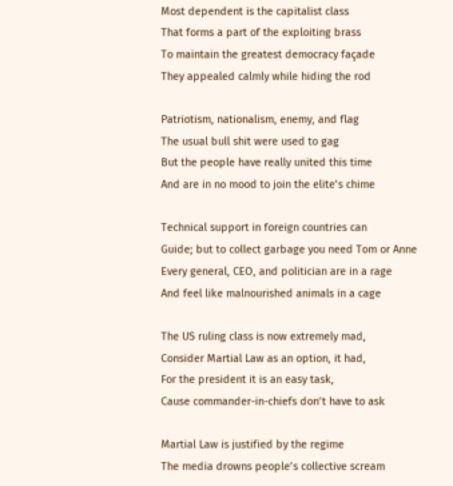Most dependent is the capitalist class
That forms a part of the exploiting brass
To maintain the greatest democracy façade
They appealed calmly while hiding the rod

Patriotism, nationalism, enemy, and flag
The usual bull shit were used to gag
But the people have really united this time
And are in no mood to join the elite’s chime

Technical support in foreign countries can
Guide; but to collect garbage you need Tom or Anne
Every general, CEO, and politician are in a rage
And feel like malnourished animals in a cage

The US ruling class is now extremely mad,
Consider Martial Law as an option, it had,
For the president it is an easy task,
Cause commander-in-chiefs don’t have to ask

Martial Law is justified by the regime
The media drowns people’s collective scream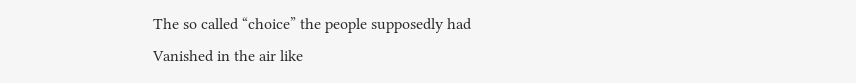The so called “choice” the people supposedly had
Vanished in the air like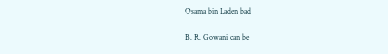Osama bin Laden bad

B. R. Gowani can be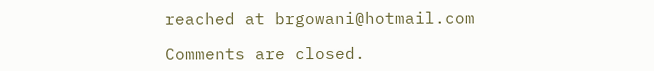reached at brgowani@hotmail.com

Comments are closed.